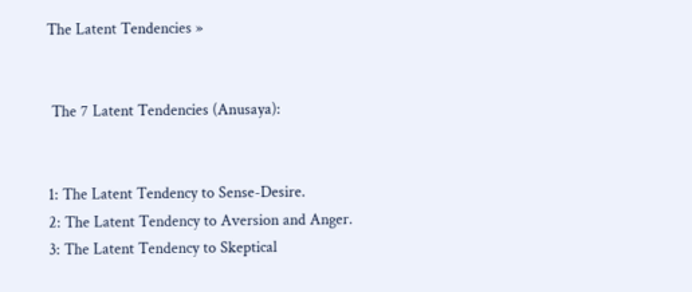The Latent Tendencies »


 The 7 Latent Tendencies (Anusaya):


1: The Latent Tendency to Sense-Desire.
2: The Latent Tendency to Aversion and Anger.
3: The Latent Tendency to Skeptical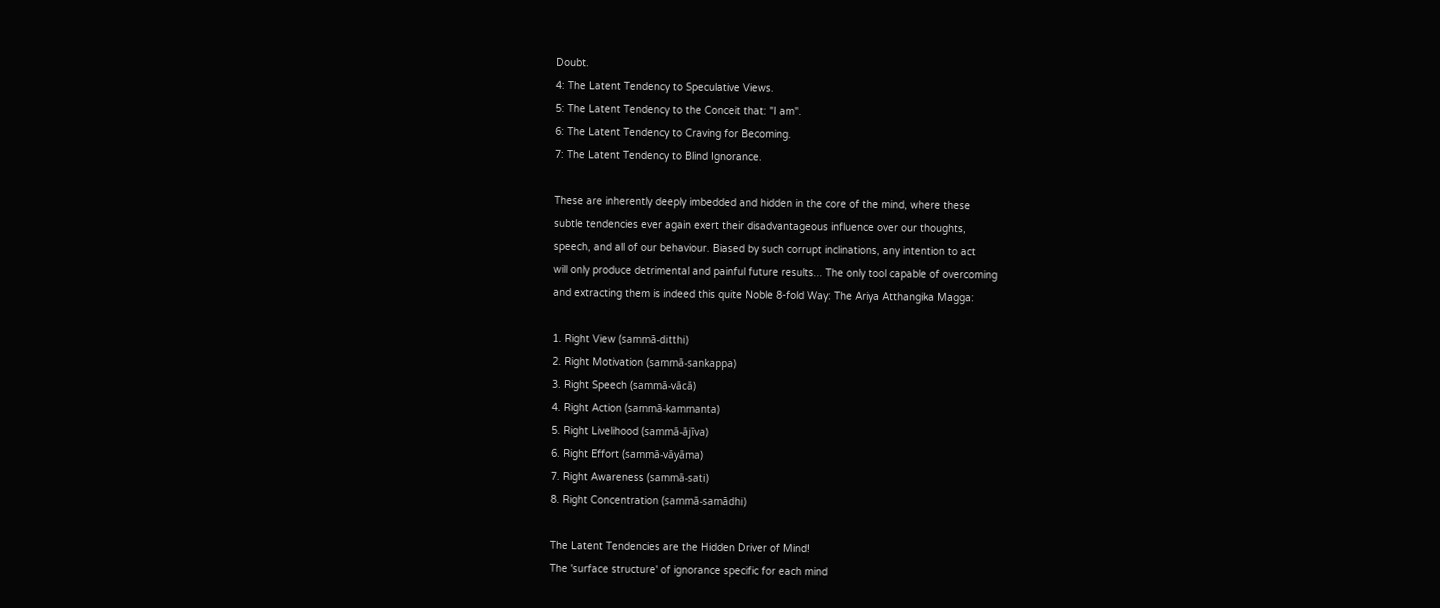Doubt.
4: The Latent Tendency to Speculative Views.
5: The Latent Tendency to the Conceit that: "I am".
6: The Latent Tendency to Craving for Becoming.
7: The Latent Tendency to Blind Ignorance.

These are inherently deeply imbedded and hidden in the core of the mind, where these
subtle tendencies ever again exert their disadvantageous influence over our thoughts,
speech, and all of our behaviour. Biased by such corrupt inclinations, any intention to act
will only produce detrimental and painful future results... The only tool capable of overcoming
and extracting them is indeed this quite Noble 8-fold Way: The Ariya Atthangika Magga:

1. Right View (sammā-ditthi)
2. Right Motivation (sammā-sankappa)
3. Right Speech (sammā-vācā)
4. Right Action (sammā-kammanta)
5. Right Livelihood (sammā-ājīva)
6. Right Effort (sammā-vāyāma)
7. Right Awareness (sammā-sati)
8. Right Concentration (sammā-samādhi)

The Latent Tendencies are the Hidden Driver of Mind!
The 'surface structure' of ignorance specific for each mind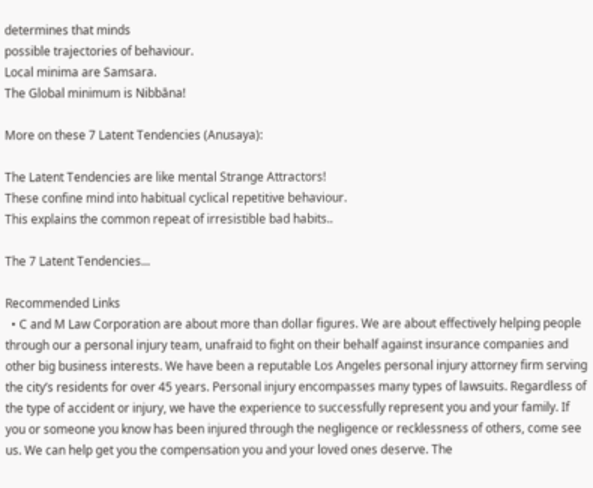determines that minds
possible trajectories of behaviour.
Local minima are Samsara.
The Global minimum is Nibbāna!

More on these 7 Latent Tendencies (Anusaya):

The Latent Tendencies are like mental Strange Attractors!
These confine mind into habitual cyclical repetitive behaviour.
This explains the common repeat of irresistible bad habits..

The 7 Latent Tendencies...

Recommended Links
  • C and M Law Corporation are about more than dollar figures. We are about effectively helping people through our a personal injury team, unafraid to fight on their behalf against insurance companies and other big business interests. We have been a reputable Los Angeles personal injury attorney firm serving the city’s residents for over 45 years. Personal injury encompasses many types of lawsuits. Regardless of the type of accident or injury, we have the experience to successfully represent you and your family. If you or someone you know has been injured through the negligence or recklessness of others, come see us. We can help get you the compensation you and your loved ones deserve. The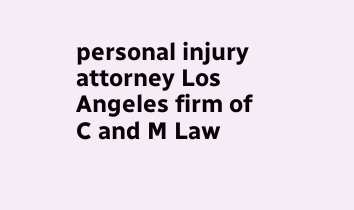personal injury attorney Los Angeles firm of C and M Law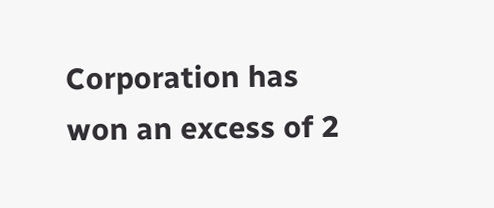Corporation has won an excess of 2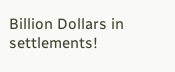Billion Dollars in settlements!